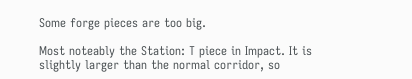Some forge pieces are too big.

Most noteably the Station: T piece in Impact. It is slightly larger than the normal corridor, so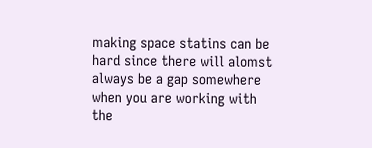making space statins can be hard since there will alomst always be a gap somewhere when you are working with the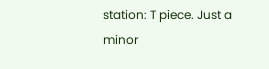station: T piece. Just a minor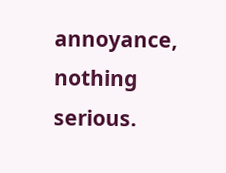annoyance, nothing serious.